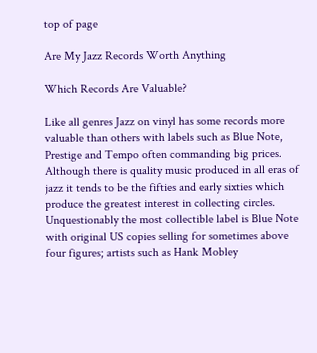top of page

Are My Jazz Records Worth Anything

Which Records Are Valuable?

Like all genres Jazz on vinyl has some records more valuable than others with labels such as Blue Note, Prestige and Tempo often commanding big prices. Although there is quality music produced in all eras of jazz it tends to be the fifties and early sixties which produce the greatest interest in collecting circles. Unquestionably the most collectible label is Blue Note with original US copies selling for sometimes above four figures; artists such as Hank Mobley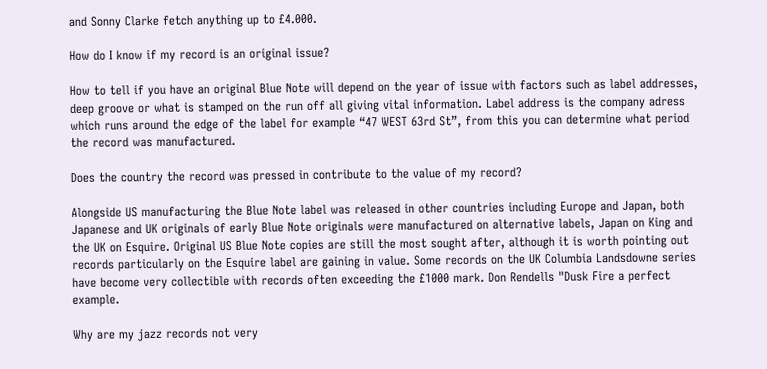and Sonny Clarke fetch anything up to £4.000.

How do I know if my record is an original issue?

How to tell if you have an original Blue Note will depend on the year of issue with factors such as label addresses, deep groove or what is stamped on the run off all giving vital information. Label address is the company adress which runs around the edge of the label for example “47 WEST 63rd St”, from this you can determine what period the record was manufactured.

Does the country the record was pressed in contribute to the value of my record?

Alongside US manufacturing the Blue Note label was released in other countries including Europe and Japan, both Japanese and UK originals of early Blue Note originals were manufactured on alternative labels, Japan on King and the UK on Esquire. Original US Blue Note copies are still the most sought after, although it is worth pointing out records particularly on the Esquire label are gaining in value. Some records on the UK Columbia Landsdowne series have become very collectible with records often exceeding the £1000 mark. Don Rendells "Dusk Fire a perfect example.

Why are my jazz records not very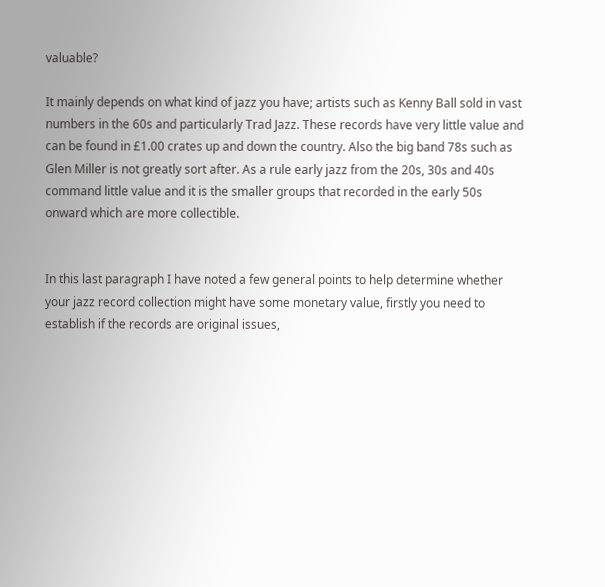valuable?

It mainly depends on what kind of jazz you have; artists such as Kenny Ball sold in vast numbers in the 60s and particularly Trad Jazz. These records have very little value and can be found in £1.00 crates up and down the country. Also the big band 78s such as Glen Miller is not greatly sort after. As a rule early jazz from the 20s, 30s and 40s command little value and it is the smaller groups that recorded in the early 50s onward which are more collectible.


In this last paragraph I have noted a few general points to help determine whether your jazz record collection might have some monetary value, firstly you need to establish if the records are original issues,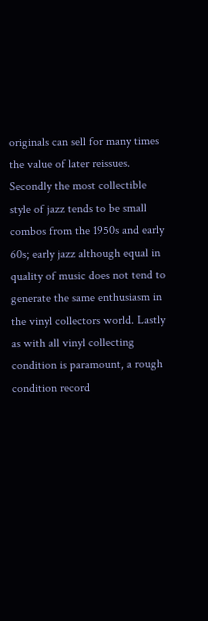originals can sell for many times the value of later reissues. Secondly the most collectible style of jazz tends to be small combos from the 1950s and early 60s; early jazz although equal in quality of music does not tend to generate the same enthusiasm in the vinyl collectors world. Lastly as with all vinyl collecting condition is paramount, a rough condition record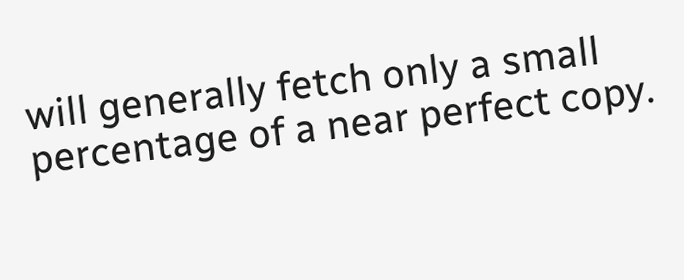will generally fetch only a small percentage of a near perfect copy.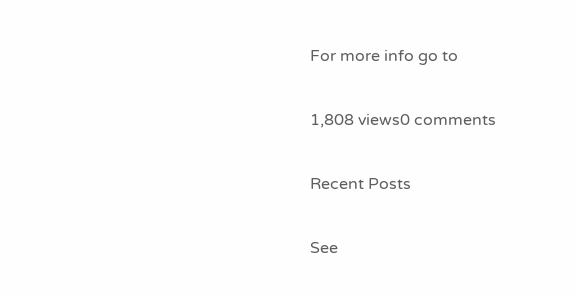For more info go to

1,808 views0 comments

Recent Posts

See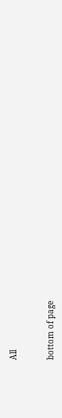All


bottom of page